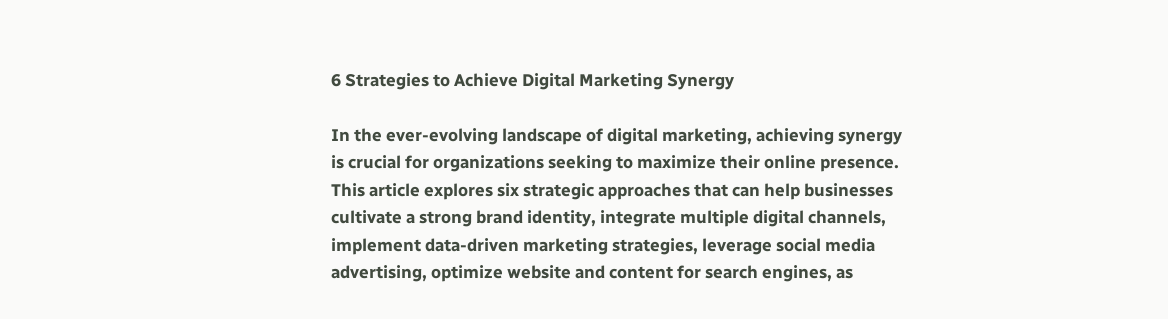6 Strategies to Achieve Digital Marketing Synergy

In the ever-evolving landscape of digital marketing, achieving synergy is crucial for organizations seeking to maximize their online presence. This article explores six strategic approaches that can help businesses cultivate a strong brand identity, integrate multiple digital channels, implement data-driven marketing strategies, leverage social media advertising, optimize website and content for search engines, as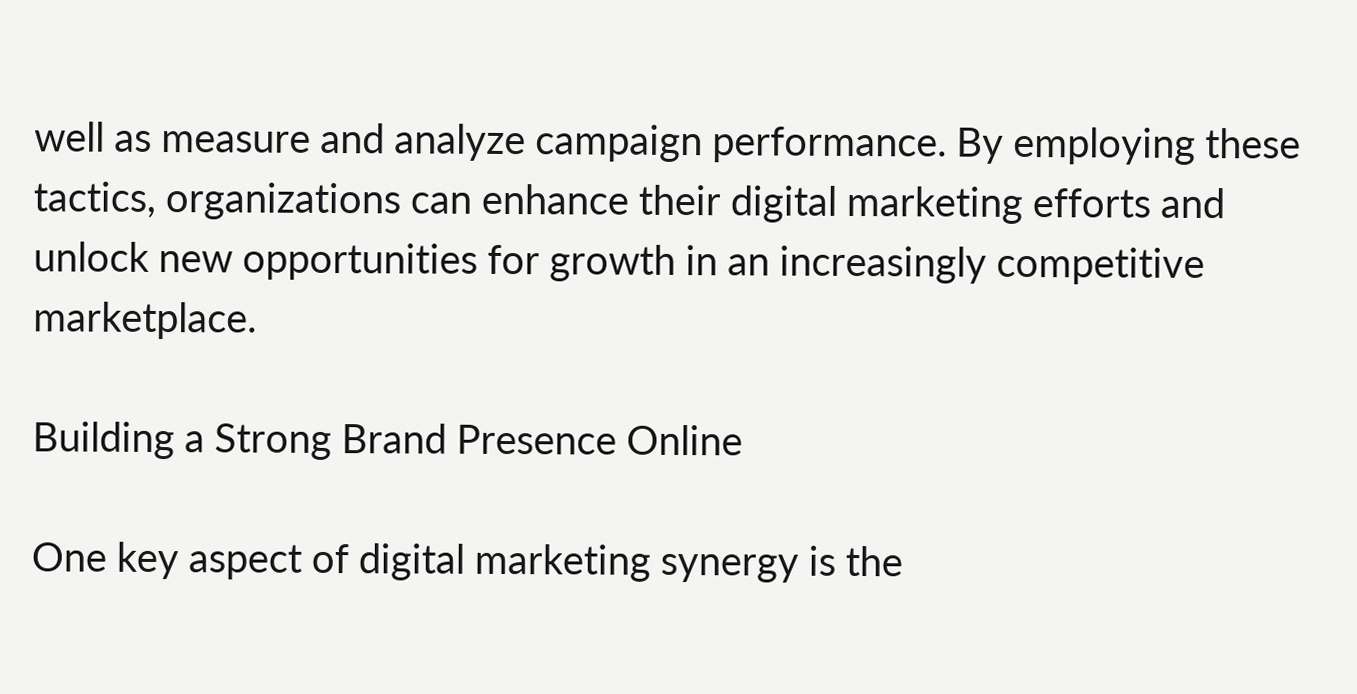well as measure and analyze campaign performance. By employing these tactics, organizations can enhance their digital marketing efforts and unlock new opportunities for growth in an increasingly competitive marketplace.

Building a Strong Brand Presence Online

One key aspect of digital marketing synergy is the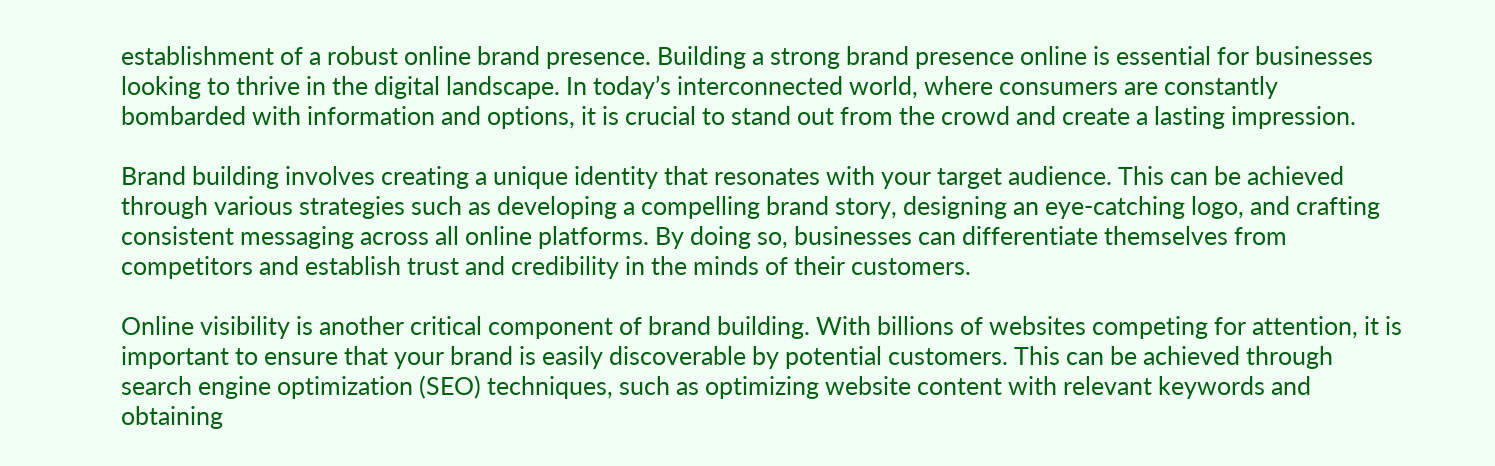establishment of a robust online brand presence. Building a strong brand presence online is essential for businesses looking to thrive in the digital landscape. In today’s interconnected world, where consumers are constantly bombarded with information and options, it is crucial to stand out from the crowd and create a lasting impression.

Brand building involves creating a unique identity that resonates with your target audience. This can be achieved through various strategies such as developing a compelling brand story, designing an eye-catching logo, and crafting consistent messaging across all online platforms. By doing so, businesses can differentiate themselves from competitors and establish trust and credibility in the minds of their customers.

Online visibility is another critical component of brand building. With billions of websites competing for attention, it is important to ensure that your brand is easily discoverable by potential customers. This can be achieved through search engine optimization (SEO) techniques, such as optimizing website content with relevant keywords and obtaining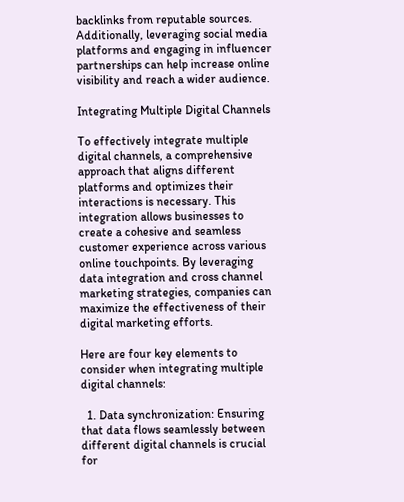backlinks from reputable sources. Additionally, leveraging social media platforms and engaging in influencer partnerships can help increase online visibility and reach a wider audience.

Integrating Multiple Digital Channels

To effectively integrate multiple digital channels, a comprehensive approach that aligns different platforms and optimizes their interactions is necessary. This integration allows businesses to create a cohesive and seamless customer experience across various online touchpoints. By leveraging data integration and cross channel marketing strategies, companies can maximize the effectiveness of their digital marketing efforts.

Here are four key elements to consider when integrating multiple digital channels:

  1. Data synchronization: Ensuring that data flows seamlessly between different digital channels is crucial for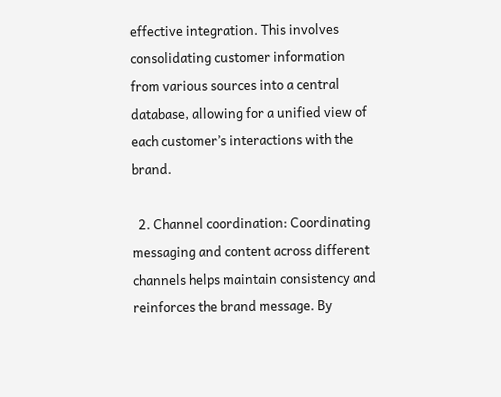effective integration. This involves consolidating customer information from various sources into a central database, allowing for a unified view of each customer’s interactions with the brand.

  2. Channel coordination: Coordinating messaging and content across different channels helps maintain consistency and reinforces the brand message. By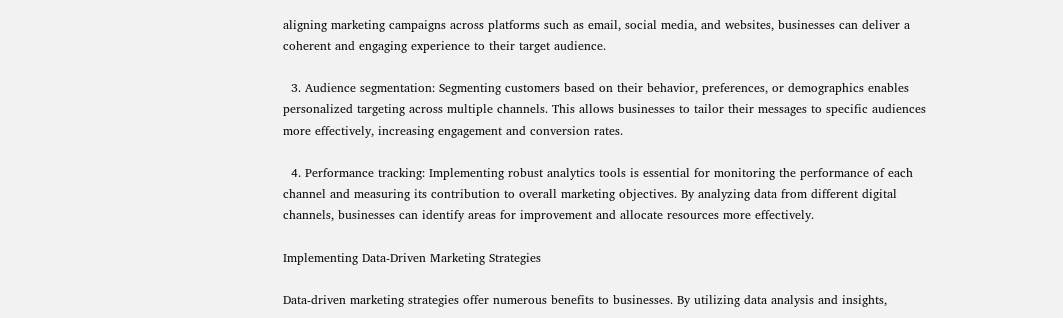aligning marketing campaigns across platforms such as email, social media, and websites, businesses can deliver a coherent and engaging experience to their target audience.

  3. Audience segmentation: Segmenting customers based on their behavior, preferences, or demographics enables personalized targeting across multiple channels. This allows businesses to tailor their messages to specific audiences more effectively, increasing engagement and conversion rates.

  4. Performance tracking: Implementing robust analytics tools is essential for monitoring the performance of each channel and measuring its contribution to overall marketing objectives. By analyzing data from different digital channels, businesses can identify areas for improvement and allocate resources more effectively.

Implementing Data-Driven Marketing Strategies

Data-driven marketing strategies offer numerous benefits to businesses. By utilizing data analysis and insights,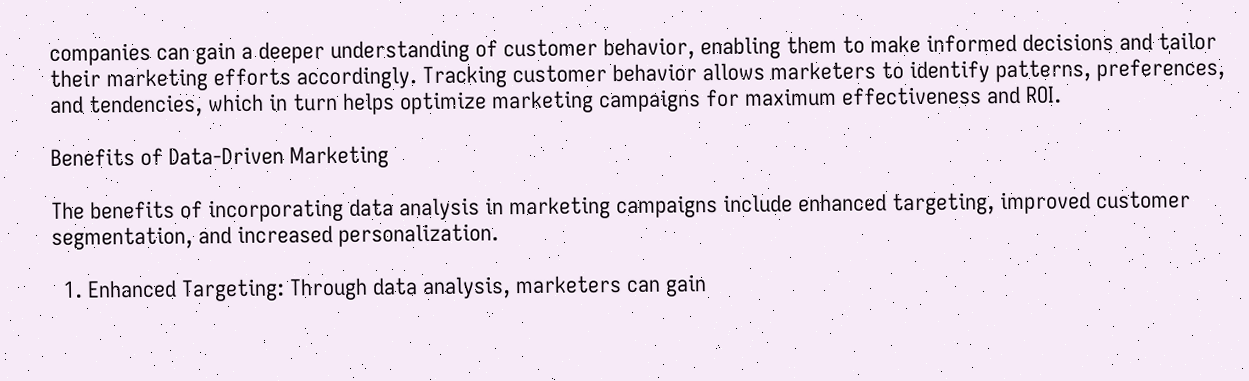companies can gain a deeper understanding of customer behavior, enabling them to make informed decisions and tailor their marketing efforts accordingly. Tracking customer behavior allows marketers to identify patterns, preferences, and tendencies, which in turn helps optimize marketing campaigns for maximum effectiveness and ROI.

Benefits of Data-Driven Marketing

The benefits of incorporating data analysis in marketing campaigns include enhanced targeting, improved customer segmentation, and increased personalization.

  1. Enhanced Targeting: Through data analysis, marketers can gain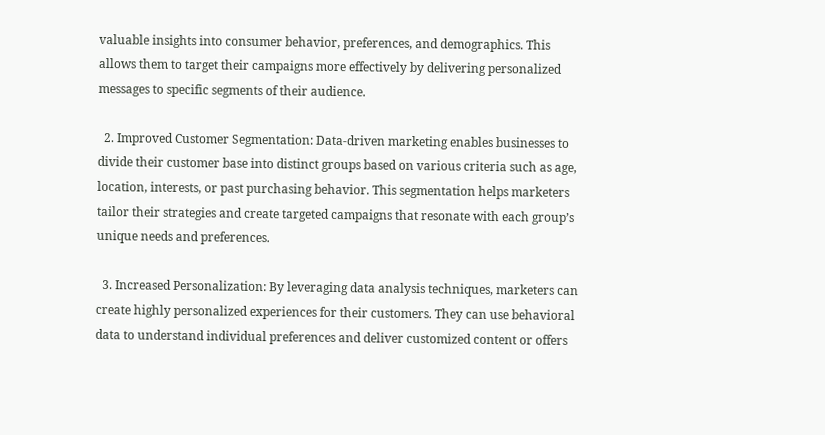valuable insights into consumer behavior, preferences, and demographics. This allows them to target their campaigns more effectively by delivering personalized messages to specific segments of their audience.

  2. Improved Customer Segmentation: Data-driven marketing enables businesses to divide their customer base into distinct groups based on various criteria such as age, location, interests, or past purchasing behavior. This segmentation helps marketers tailor their strategies and create targeted campaigns that resonate with each group’s unique needs and preferences.

  3. Increased Personalization: By leveraging data analysis techniques, marketers can create highly personalized experiences for their customers. They can use behavioral data to understand individual preferences and deliver customized content or offers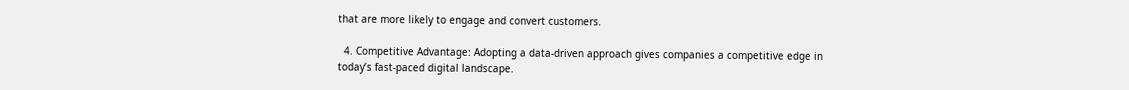that are more likely to engage and convert customers.

  4. Competitive Advantage: Adopting a data-driven approach gives companies a competitive edge in today’s fast-paced digital landscape.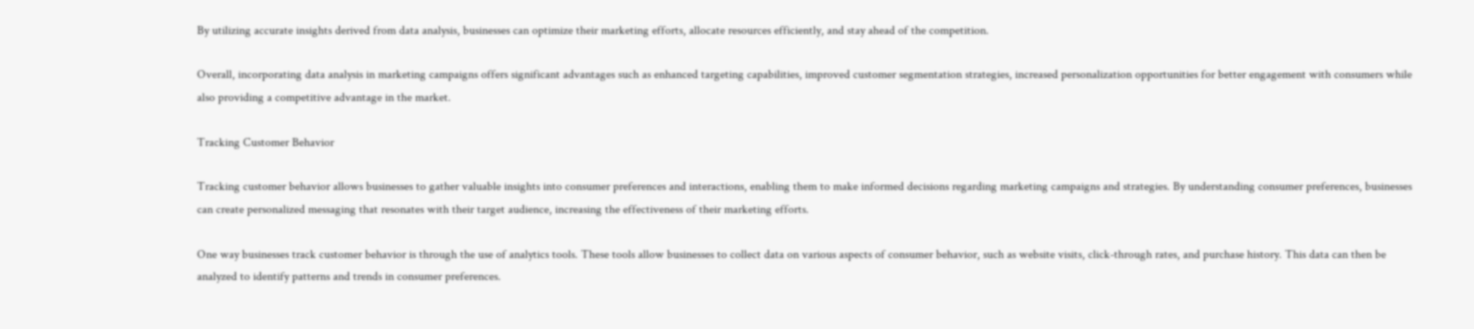By utilizing accurate insights derived from data analysis, businesses can optimize their marketing efforts, allocate resources efficiently, and stay ahead of the competition.

Overall, incorporating data analysis in marketing campaigns offers significant advantages such as enhanced targeting capabilities, improved customer segmentation strategies, increased personalization opportunities for better engagement with consumers while also providing a competitive advantage in the market.

Tracking Customer Behavior

Tracking customer behavior allows businesses to gather valuable insights into consumer preferences and interactions, enabling them to make informed decisions regarding marketing campaigns and strategies. By understanding consumer preferences, businesses can create personalized messaging that resonates with their target audience, increasing the effectiveness of their marketing efforts.

One way businesses track customer behavior is through the use of analytics tools. These tools allow businesses to collect data on various aspects of consumer behavior, such as website visits, click-through rates, and purchase history. This data can then be analyzed to identify patterns and trends in consumer preferences.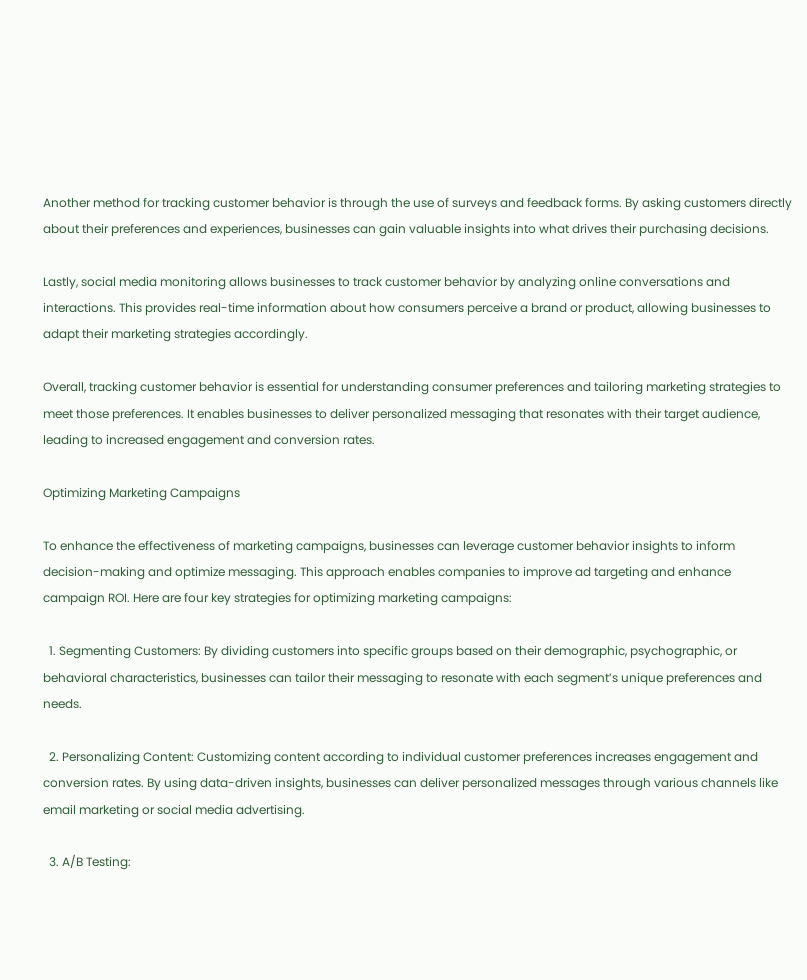Another method for tracking customer behavior is through the use of surveys and feedback forms. By asking customers directly about their preferences and experiences, businesses can gain valuable insights into what drives their purchasing decisions.

Lastly, social media monitoring allows businesses to track customer behavior by analyzing online conversations and interactions. This provides real-time information about how consumers perceive a brand or product, allowing businesses to adapt their marketing strategies accordingly.

Overall, tracking customer behavior is essential for understanding consumer preferences and tailoring marketing strategies to meet those preferences. It enables businesses to deliver personalized messaging that resonates with their target audience, leading to increased engagement and conversion rates.

Optimizing Marketing Campaigns

To enhance the effectiveness of marketing campaigns, businesses can leverage customer behavior insights to inform decision-making and optimize messaging. This approach enables companies to improve ad targeting and enhance campaign ROI. Here are four key strategies for optimizing marketing campaigns:

  1. Segmenting Customers: By dividing customers into specific groups based on their demographic, psychographic, or behavioral characteristics, businesses can tailor their messaging to resonate with each segment’s unique preferences and needs.

  2. Personalizing Content: Customizing content according to individual customer preferences increases engagement and conversion rates. By using data-driven insights, businesses can deliver personalized messages through various channels like email marketing or social media advertising.

  3. A/B Testing: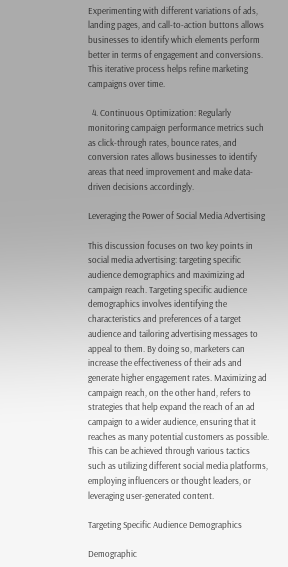Experimenting with different variations of ads, landing pages, and call-to-action buttons allows businesses to identify which elements perform better in terms of engagement and conversions. This iterative process helps refine marketing campaigns over time.

  4. Continuous Optimization: Regularly monitoring campaign performance metrics such as click-through rates, bounce rates, and conversion rates allows businesses to identify areas that need improvement and make data-driven decisions accordingly.

Leveraging the Power of Social Media Advertising

This discussion focuses on two key points in social media advertising: targeting specific audience demographics and maximizing ad campaign reach. Targeting specific audience demographics involves identifying the characteristics and preferences of a target audience and tailoring advertising messages to appeal to them. By doing so, marketers can increase the effectiveness of their ads and generate higher engagement rates. Maximizing ad campaign reach, on the other hand, refers to strategies that help expand the reach of an ad campaign to a wider audience, ensuring that it reaches as many potential customers as possible. This can be achieved through various tactics such as utilizing different social media platforms, employing influencers or thought leaders, or leveraging user-generated content.

Targeting Specific Audience Demographics

Demographic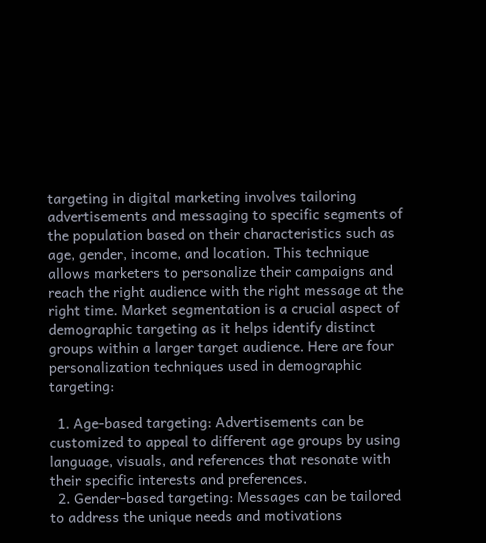targeting in digital marketing involves tailoring advertisements and messaging to specific segments of the population based on their characteristics such as age, gender, income, and location. This technique allows marketers to personalize their campaigns and reach the right audience with the right message at the right time. Market segmentation is a crucial aspect of demographic targeting as it helps identify distinct groups within a larger target audience. Here are four personalization techniques used in demographic targeting:

  1. Age-based targeting: Advertisements can be customized to appeal to different age groups by using language, visuals, and references that resonate with their specific interests and preferences.
  2. Gender-based targeting: Messages can be tailored to address the unique needs and motivations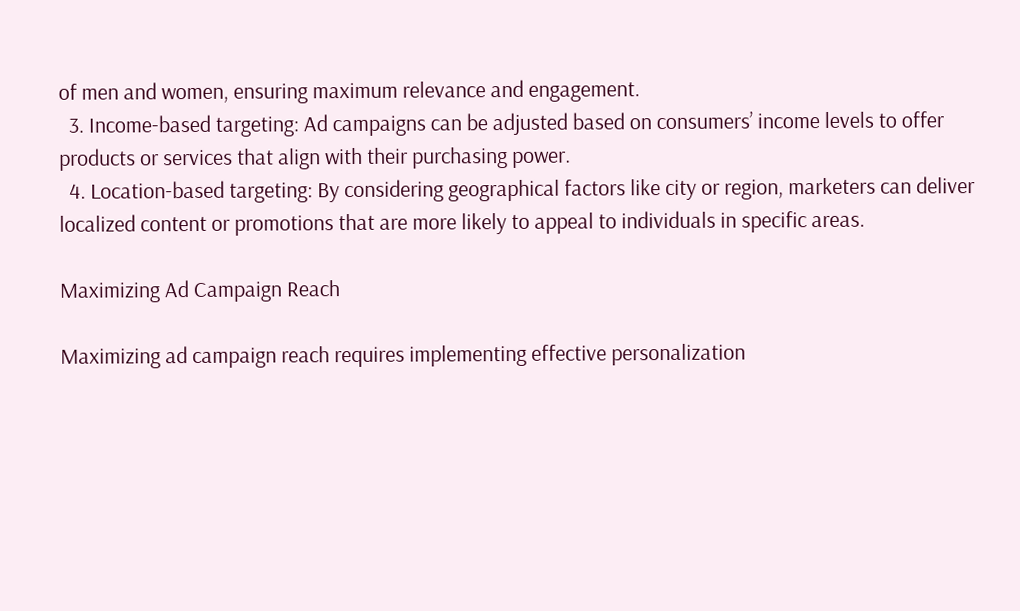of men and women, ensuring maximum relevance and engagement.
  3. Income-based targeting: Ad campaigns can be adjusted based on consumers’ income levels to offer products or services that align with their purchasing power.
  4. Location-based targeting: By considering geographical factors like city or region, marketers can deliver localized content or promotions that are more likely to appeal to individuals in specific areas.

Maximizing Ad Campaign Reach

Maximizing ad campaign reach requires implementing effective personalization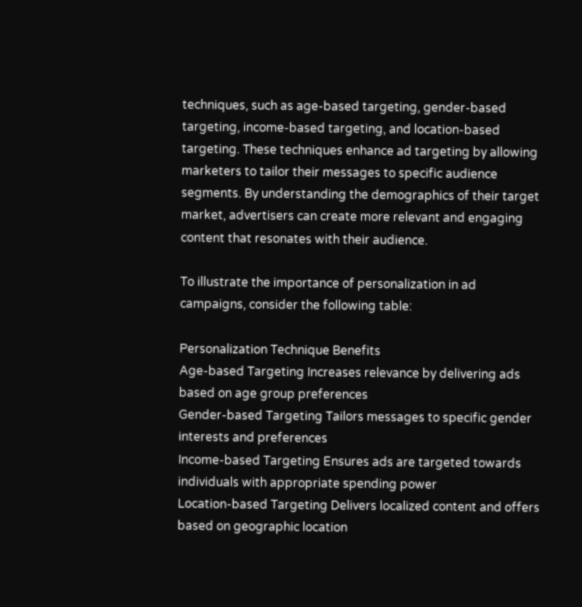techniques, such as age-based targeting, gender-based targeting, income-based targeting, and location-based targeting. These techniques enhance ad targeting by allowing marketers to tailor their messages to specific audience segments. By understanding the demographics of their target market, advertisers can create more relevant and engaging content that resonates with their audience.

To illustrate the importance of personalization in ad campaigns, consider the following table:

Personalization Technique Benefits
Age-based Targeting Increases relevance by delivering ads based on age group preferences
Gender-based Targeting Tailors messages to specific gender interests and preferences
Income-based Targeting Ensures ads are targeted towards individuals with appropriate spending power
Location-based Targeting Delivers localized content and offers based on geographic location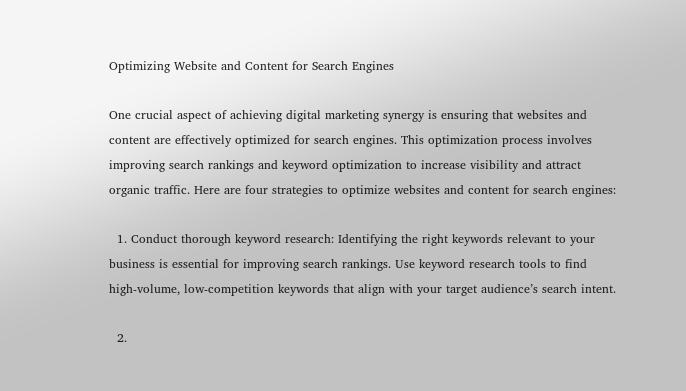Optimizing Website and Content for Search Engines

One crucial aspect of achieving digital marketing synergy is ensuring that websites and content are effectively optimized for search engines. This optimization process involves improving search rankings and keyword optimization to increase visibility and attract organic traffic. Here are four strategies to optimize websites and content for search engines:

  1. Conduct thorough keyword research: Identifying the right keywords relevant to your business is essential for improving search rankings. Use keyword research tools to find high-volume, low-competition keywords that align with your target audience’s search intent.

  2.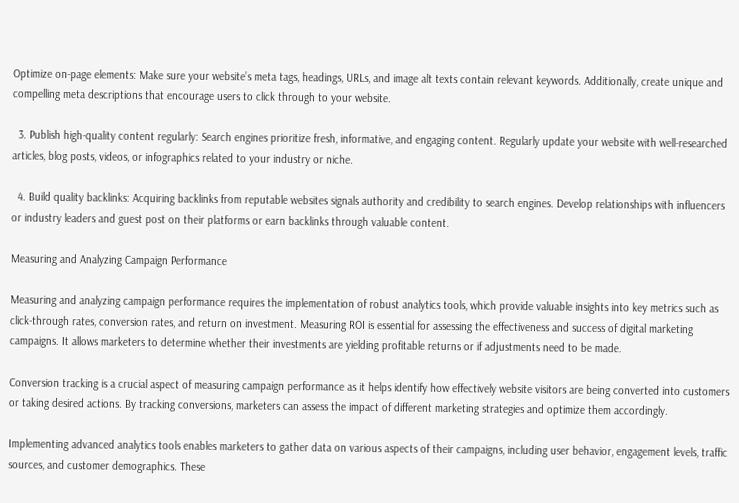Optimize on-page elements: Make sure your website’s meta tags, headings, URLs, and image alt texts contain relevant keywords. Additionally, create unique and compelling meta descriptions that encourage users to click through to your website.

  3. Publish high-quality content regularly: Search engines prioritize fresh, informative, and engaging content. Regularly update your website with well-researched articles, blog posts, videos, or infographics related to your industry or niche.

  4. Build quality backlinks: Acquiring backlinks from reputable websites signals authority and credibility to search engines. Develop relationships with influencers or industry leaders and guest post on their platforms or earn backlinks through valuable content.

Measuring and Analyzing Campaign Performance

Measuring and analyzing campaign performance requires the implementation of robust analytics tools, which provide valuable insights into key metrics such as click-through rates, conversion rates, and return on investment. Measuring ROI is essential for assessing the effectiveness and success of digital marketing campaigns. It allows marketers to determine whether their investments are yielding profitable returns or if adjustments need to be made.

Conversion tracking is a crucial aspect of measuring campaign performance as it helps identify how effectively website visitors are being converted into customers or taking desired actions. By tracking conversions, marketers can assess the impact of different marketing strategies and optimize them accordingly.

Implementing advanced analytics tools enables marketers to gather data on various aspects of their campaigns, including user behavior, engagement levels, traffic sources, and customer demographics. These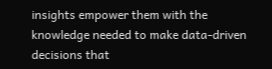insights empower them with the knowledge needed to make data-driven decisions that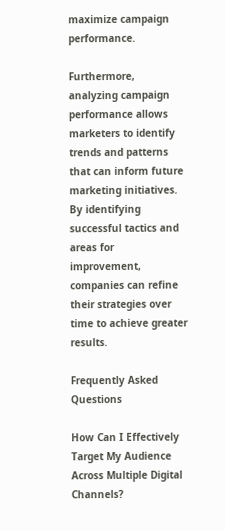maximize campaign performance.

Furthermore, analyzing campaign performance allows marketers to identify trends and patterns that can inform future marketing initiatives. By identifying successful tactics and areas for improvement, companies can refine their strategies over time to achieve greater results.

Frequently Asked Questions

How Can I Effectively Target My Audience Across Multiple Digital Channels?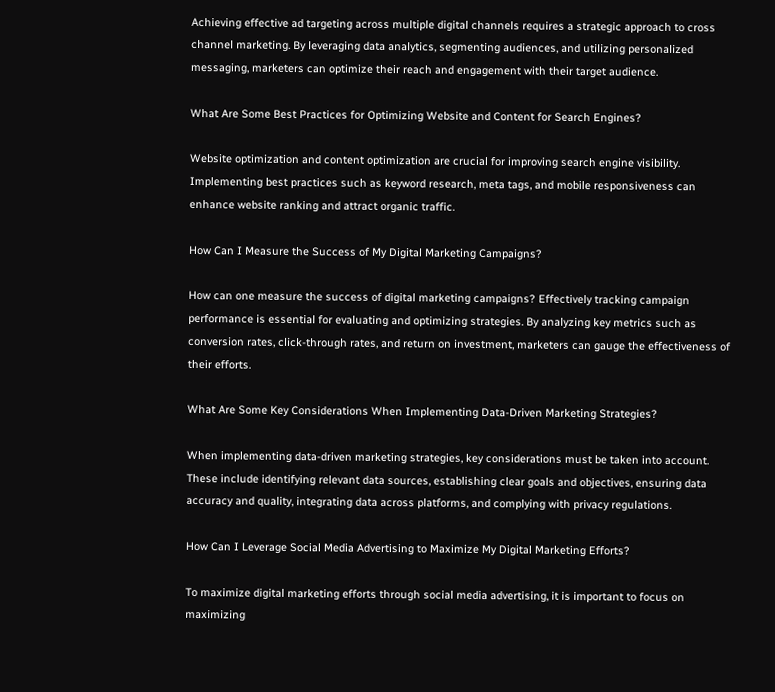Achieving effective ad targeting across multiple digital channels requires a strategic approach to cross channel marketing. By leveraging data analytics, segmenting audiences, and utilizing personalized messaging, marketers can optimize their reach and engagement with their target audience.

What Are Some Best Practices for Optimizing Website and Content for Search Engines?

Website optimization and content optimization are crucial for improving search engine visibility. Implementing best practices such as keyword research, meta tags, and mobile responsiveness can enhance website ranking and attract organic traffic.

How Can I Measure the Success of My Digital Marketing Campaigns?

How can one measure the success of digital marketing campaigns? Effectively tracking campaign performance is essential for evaluating and optimizing strategies. By analyzing key metrics such as conversion rates, click-through rates, and return on investment, marketers can gauge the effectiveness of their efforts.

What Are Some Key Considerations When Implementing Data-Driven Marketing Strategies?

When implementing data-driven marketing strategies, key considerations must be taken into account. These include identifying relevant data sources, establishing clear goals and objectives, ensuring data accuracy and quality, integrating data across platforms, and complying with privacy regulations.

How Can I Leverage Social Media Advertising to Maximize My Digital Marketing Efforts?

To maximize digital marketing efforts through social media advertising, it is important to focus on maximizing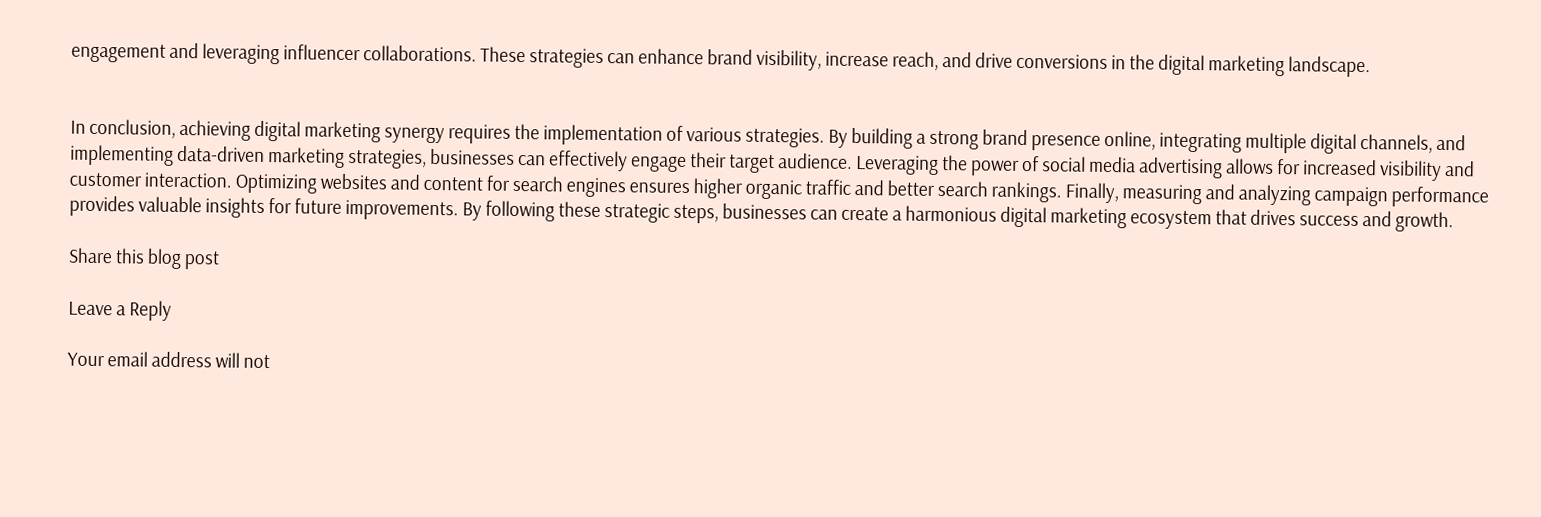engagement and leveraging influencer collaborations. These strategies can enhance brand visibility, increase reach, and drive conversions in the digital marketing landscape.


In conclusion, achieving digital marketing synergy requires the implementation of various strategies. By building a strong brand presence online, integrating multiple digital channels, and implementing data-driven marketing strategies, businesses can effectively engage their target audience. Leveraging the power of social media advertising allows for increased visibility and customer interaction. Optimizing websites and content for search engines ensures higher organic traffic and better search rankings. Finally, measuring and analyzing campaign performance provides valuable insights for future improvements. By following these strategic steps, businesses can create a harmonious digital marketing ecosystem that drives success and growth.

Share this blog post

Leave a Reply

Your email address will not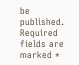be published. Required fields are marked *